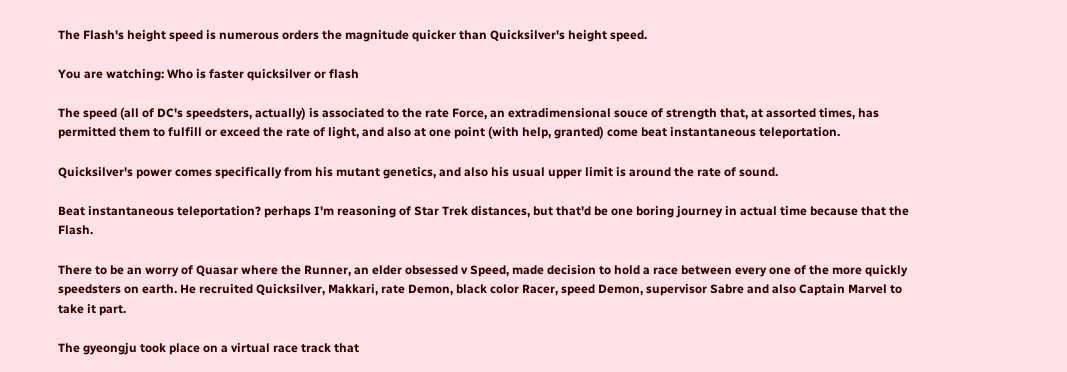The Flash's height speed is numerous orders the magnitude quicker than Quicksilver's height speed.

You are watching: Who is faster quicksilver or flash

The speed (all of DC's speedsters, actually) is associated to the rate Force, an extradimensional souce of strength that, at assorted times, has permitted them to fulfill or exceed the rate of light, and also at one point (with help, granted) come beat instantaneous teleportation.

Quicksilver's power comes specifically from his mutant genetics, and also his usual upper limit is around the rate of sound.

Beat instantaneous teleportation? perhaps I'm reasoning of Star Trek distances, but that'd be one boring journey in actual time because that the Flash.

There to be an worry of Quasar where the Runner, an elder obsessed v Speed, made decision to hold a race between every one of the more quickly speedsters on earth. He recruited Quicksilver, Makkari, rate Demon, black color Racer, speed Demon, supervisor Sabre and also Captain Marvel to take it part.

The gyeongju took place on a virtual race track that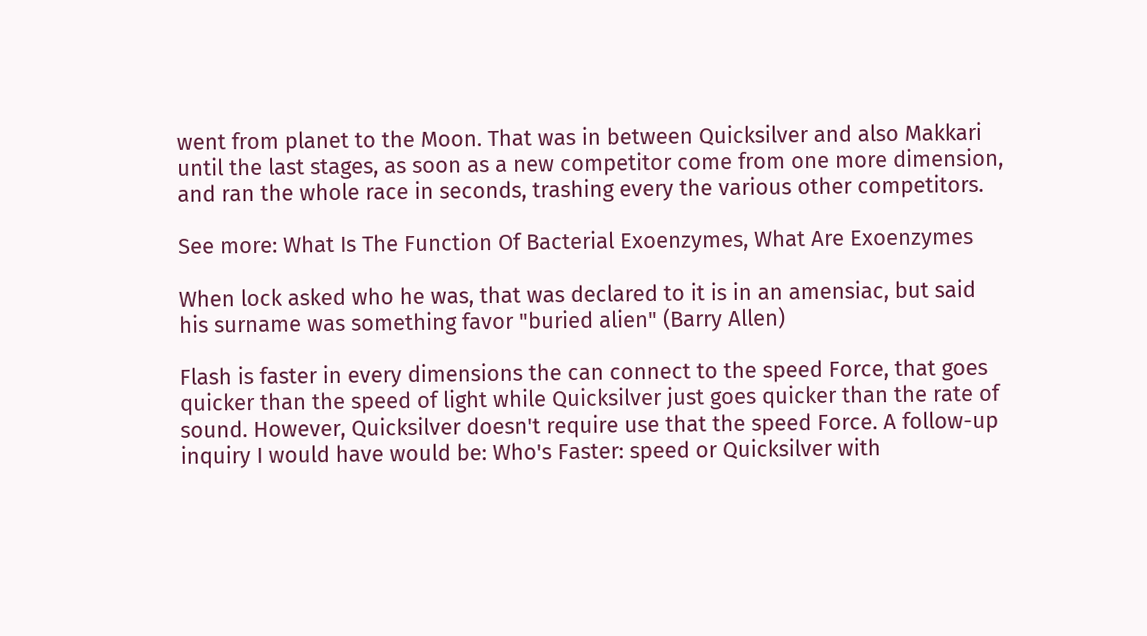went from planet to the Moon. That was in between Quicksilver and also Makkari until the last stages, as soon as a new competitor come from one more dimension, and ran the whole race in seconds, trashing every the various other competitors.

See more: What Is The Function Of Bacterial Exoenzymes, What Are Exoenzymes

When lock asked who he was, that was declared to it is in an amensiac, but said his surname was something favor "buried alien" (Barry Allen)

Flash is faster in every dimensions the can connect to the speed Force, that goes quicker than the speed of light while Quicksilver just goes quicker than the rate of sound. However, Quicksilver doesn't require use that the speed Force. A follow-up inquiry I would have would be: Who's Faster: speed or Quicksilver with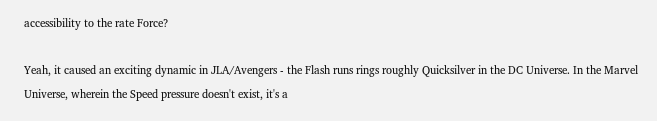accessibility to the rate Force?

Yeah, it caused an exciting dynamic in JLA/Avengers - the Flash runs rings roughly Quicksilver in the DC Universe. In the Marvel Universe, wherein the Speed pressure doesn't exist, it's a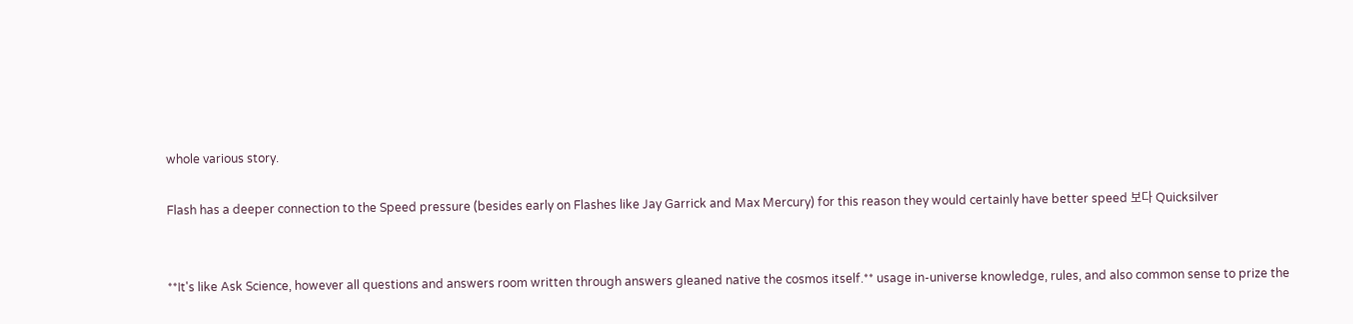whole various story.

Flash has a deeper connection to the Speed pressure (besides early on Flashes like Jay Garrick and Max Mercury) for this reason they would certainly have better speed 보다 Quicksilver


**It's like Ask Science, however all questions and answers room written through answers gleaned native the cosmos itself.** usage in-universe knowledge, rules, and also common sense to prize the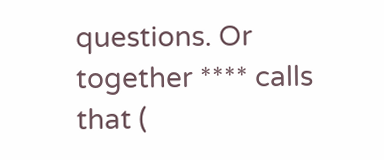questions. Or together **** calls that (